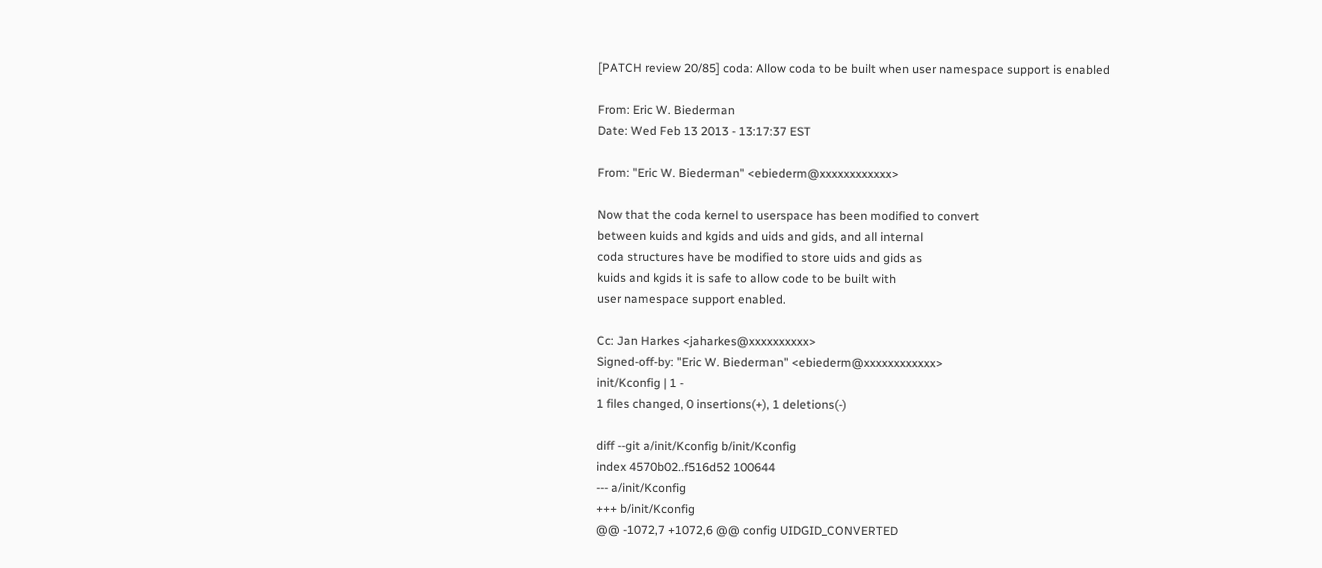[PATCH review 20/85] coda: Allow coda to be built when user namespace support is enabled

From: Eric W. Biederman
Date: Wed Feb 13 2013 - 13:17:37 EST

From: "Eric W. Biederman" <ebiederm@xxxxxxxxxxxx>

Now that the coda kernel to userspace has been modified to convert
between kuids and kgids and uids and gids, and all internal
coda structures have be modified to store uids and gids as
kuids and kgids it is safe to allow code to be built with
user namespace support enabled.

Cc: Jan Harkes <jaharkes@xxxxxxxxxx>
Signed-off-by: "Eric W. Biederman" <ebiederm@xxxxxxxxxxxx>
init/Kconfig | 1 -
1 files changed, 0 insertions(+), 1 deletions(-)

diff --git a/init/Kconfig b/init/Kconfig
index 4570b02..f516d52 100644
--- a/init/Kconfig
+++ b/init/Kconfig
@@ -1072,7 +1072,6 @@ config UIDGID_CONVERTED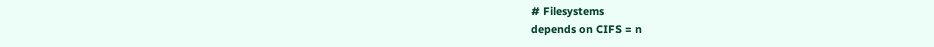# Filesystems
depends on CIFS = n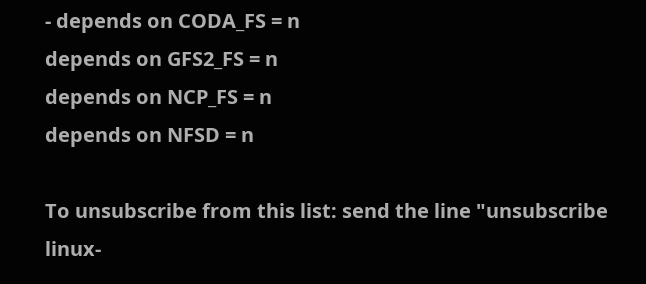- depends on CODA_FS = n
depends on GFS2_FS = n
depends on NCP_FS = n
depends on NFSD = n

To unsubscribe from this list: send the line "unsubscribe linux-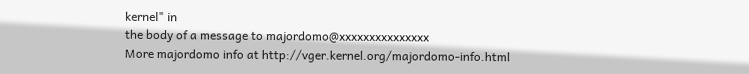kernel" in
the body of a message to majordomo@xxxxxxxxxxxxxxx
More majordomo info at http://vger.kernel.org/majordomo-info.html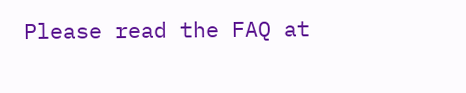Please read the FAQ at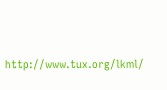http://www.tux.org/lkml/